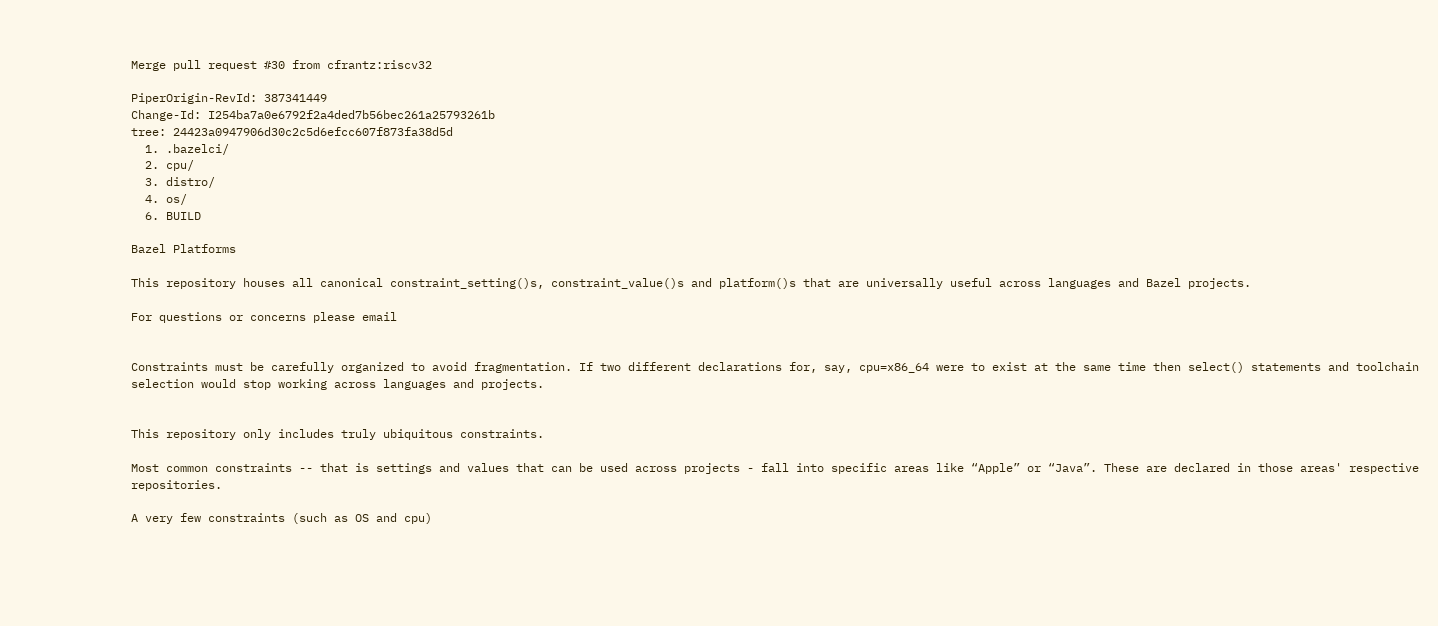Merge pull request #30 from cfrantz:riscv32

PiperOrigin-RevId: 387341449
Change-Id: I254ba7a0e6792f2a4ded7b56bec261a25793261b
tree: 24423a0947906d30c2c5d6efcc607f873fa38d5d
  1. .bazelci/
  2. cpu/
  3. distro/
  4. os/
  6. BUILD

Bazel Platforms

This repository houses all canonical constraint_setting()s, constraint_value()s and platform()s that are universally useful across languages and Bazel projects.

For questions or concerns please email


Constraints must be carefully organized to avoid fragmentation. If two different declarations for, say, cpu=x86_64 were to exist at the same time then select() statements and toolchain selection would stop working across languages and projects.


This repository only includes truly ubiquitous constraints.

Most common constraints -- that is settings and values that can be used across projects - fall into specific areas like “Apple” or “Java”. These are declared in those areas' respective repositories.

A very few constraints (such as OS and cpu)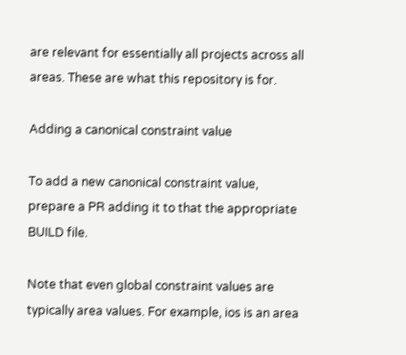are relevant for essentially all projects across all areas. These are what this repository is for.

Adding a canonical constraint value

To add a new canonical constraint value, prepare a PR adding it to that the appropriate BUILD file.

Note that even global constraint values are typically area values. For example, ios is an area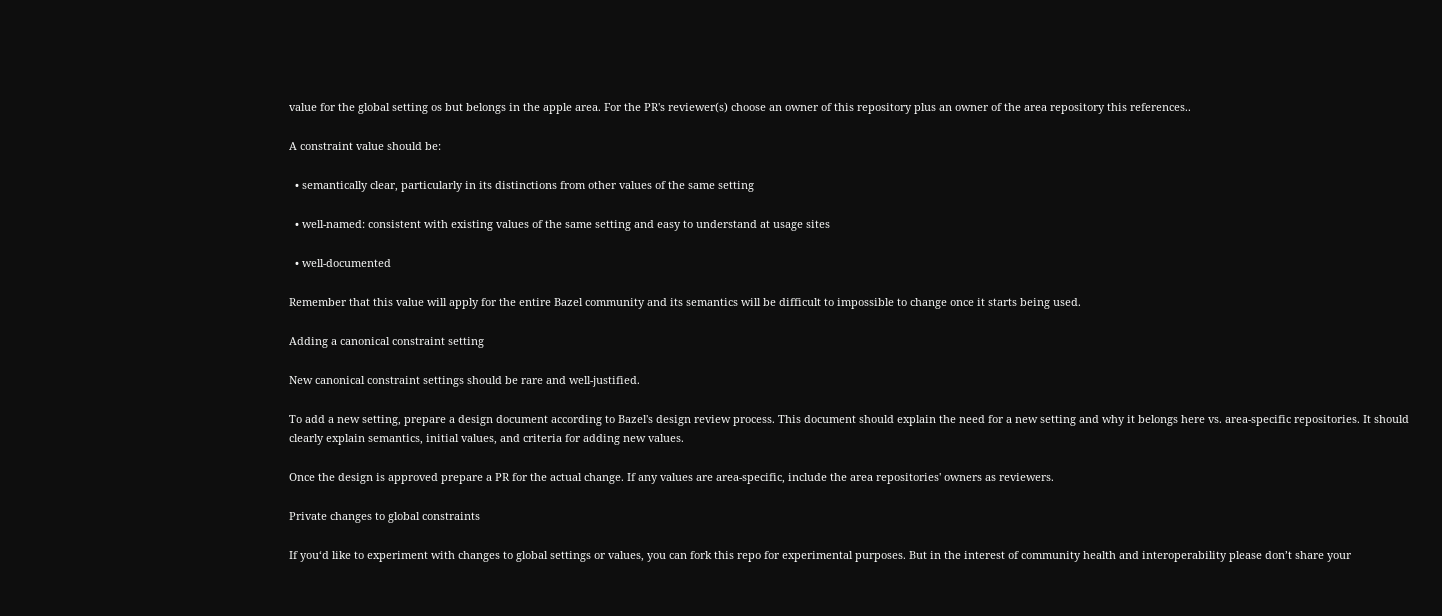value for the global setting os but belongs in the apple area. For the PR's reviewer(s) choose an owner of this repository plus an owner of the area repository this references..

A constraint value should be:

  • semantically clear, particularly in its distinctions from other values of the same setting

  • well-named: consistent with existing values of the same setting and easy to understand at usage sites

  • well-documented

Remember that this value will apply for the entire Bazel community and its semantics will be difficult to impossible to change once it starts being used.

Adding a canonical constraint setting

New canonical constraint settings should be rare and well-justified.

To add a new setting, prepare a design document according to Bazel's design review process. This document should explain the need for a new setting and why it belongs here vs. area-specific repositories. It should clearly explain semantics, initial values, and criteria for adding new values.

Once the design is approved prepare a PR for the actual change. If any values are area-specific, include the area repositories' owners as reviewers.

Private changes to global constraints

If you‘d like to experiment with changes to global settings or values, you can fork this repo for experimental purposes. But in the interest of community health and interoperability please don’t share your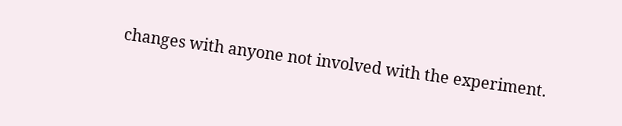changes with anyone not involved with the experiment.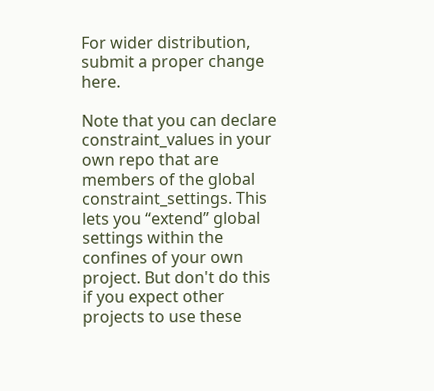For wider distribution, submit a proper change here.

Note that you can declare constraint_values in your own repo that are members of the global constraint_settings. This lets you “extend” global settings within the confines of your own project. But don't do this if you expect other projects to use these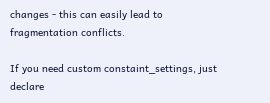changes - this can easily lead to fragmentation conflicts.

If you need custom constaint_settings, just declare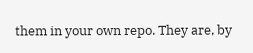them in your own repo. They are, by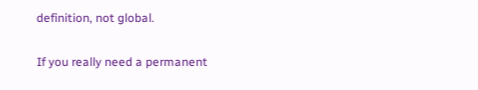definition, not global.

If you really need a permanent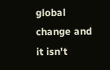global change and it isn't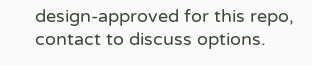design-approved for this repo, contact to discuss options.